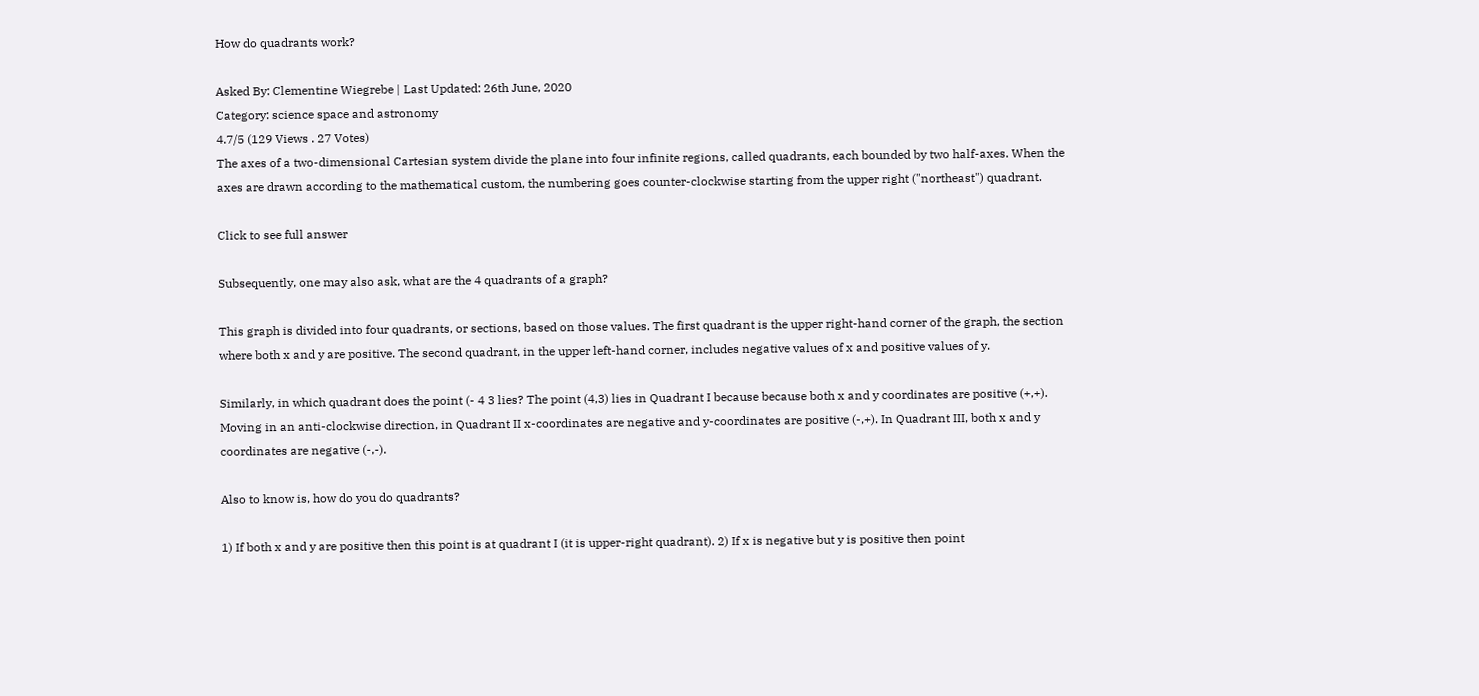How do quadrants work?

Asked By: Clementine Wiegrebe | Last Updated: 26th June, 2020
Category: science space and astronomy
4.7/5 (129 Views . 27 Votes)
The axes of a two-dimensional Cartesian system divide the plane into four infinite regions, called quadrants, each bounded by two half-axes. When the axes are drawn according to the mathematical custom, the numbering goes counter-clockwise starting from the upper right ("northeast") quadrant.

Click to see full answer

Subsequently, one may also ask, what are the 4 quadrants of a graph?

This graph is divided into four quadrants, or sections, based on those values. The first quadrant is the upper right-hand corner of the graph, the section where both x and y are positive. The second quadrant, in the upper left-hand corner, includes negative values of x and positive values of y.

Similarly, in which quadrant does the point (- 4 3 lies? The point (4,3) lies in Quadrant I because because both x and y coordinates are positive (+,+). Moving in an anti-clockwise direction, in Quadrant II x-coordinates are negative and y-coordinates are positive (-,+). In Quadrant III, both x and y coordinates are negative (-,-).

Also to know is, how do you do quadrants?

1) If both x and y are positive then this point is at quadrant I (it is upper-right quadrant). 2) If x is negative but y is positive then point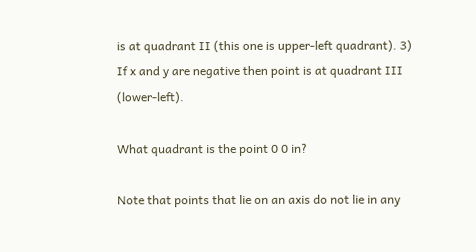is at quadrant II (this one is upper-left quadrant). 3) If x and y are negative then point is at quadrant III (lower-left).

What quadrant is the point 0 0 in?

Note that points that lie on an axis do not lie in any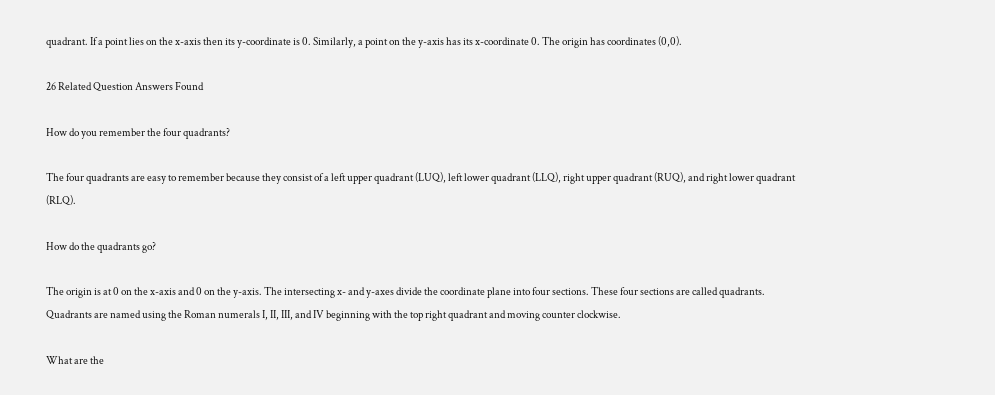quadrant. If a point lies on the x-axis then its y-coordinate is 0. Similarly, a point on the y-axis has its x-coordinate 0. The origin has coordinates (0,0).

26 Related Question Answers Found

How do you remember the four quadrants?

The four quadrants are easy to remember because they consist of a left upper quadrant (LUQ), left lower quadrant (LLQ), right upper quadrant (RUQ), and right lower quadrant (RLQ).

How do the quadrants go?

The origin is at 0 on the x-axis and 0 on the y-axis. The intersecting x- and y-axes divide the coordinate plane into four sections. These four sections are called quadrants. Quadrants are named using the Roman numerals I, II, III, and IV beginning with the top right quadrant and moving counter clockwise.

What are the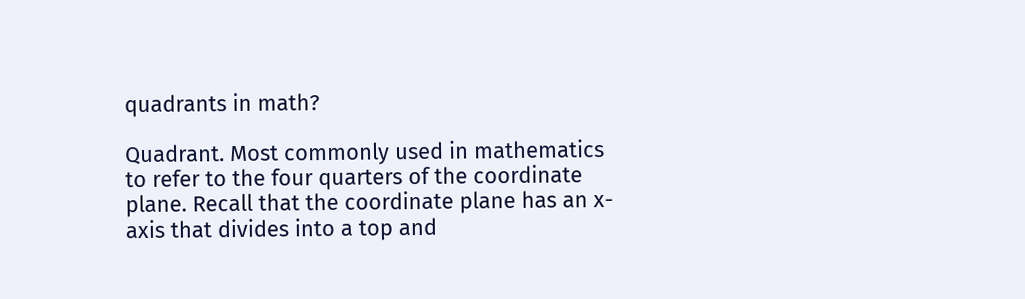quadrants in math?

Quadrant. Most commonly used in mathematics to refer to the four quarters of the coordinate plane. Recall that the coordinate plane has an x-axis that divides into a top and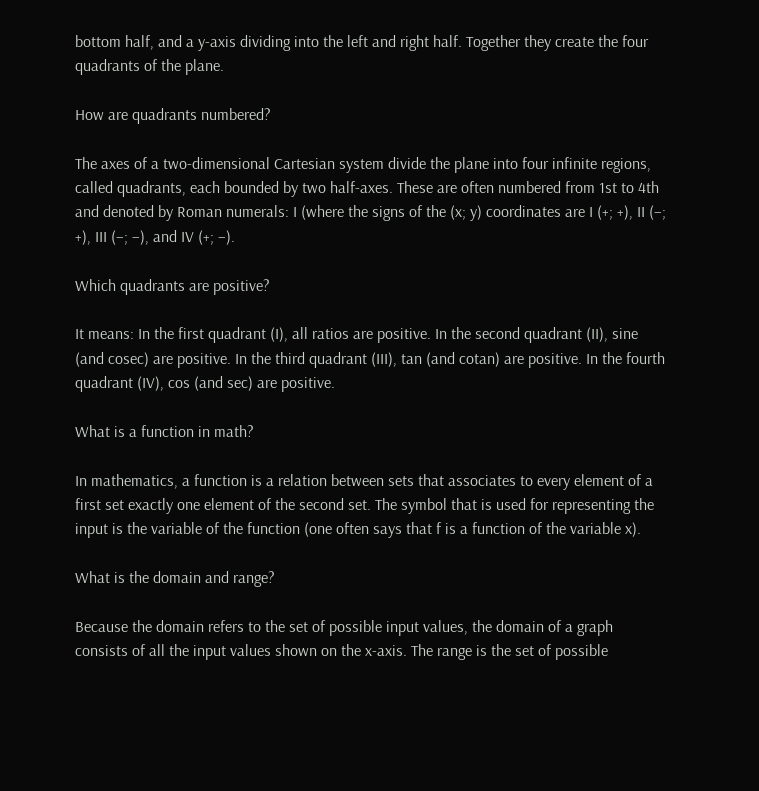bottom half, and a y-axis dividing into the left and right half. Together they create the four quadrants of the plane.

How are quadrants numbered?

The axes of a two-dimensional Cartesian system divide the plane into four infinite regions, called quadrants, each bounded by two half-axes. These are often numbered from 1st to 4th and denoted by Roman numerals: I (where the signs of the (x; y) coordinates are I (+; +), II (−; +), III (−; −), and IV (+; −).

Which quadrants are positive?

It means: In the first quadrant (I), all ratios are positive. In the second quadrant (II), sine (and cosec) are positive. In the third quadrant (III), tan (and cotan) are positive. In the fourth quadrant (IV), cos (and sec) are positive.

What is a function in math?

In mathematics, a function is a relation between sets that associates to every element of a first set exactly one element of the second set. The symbol that is used for representing the input is the variable of the function (one often says that f is a function of the variable x).

What is the domain and range?

Because the domain refers to the set of possible input values, the domain of a graph consists of all the input values shown on the x-axis. The range is the set of possible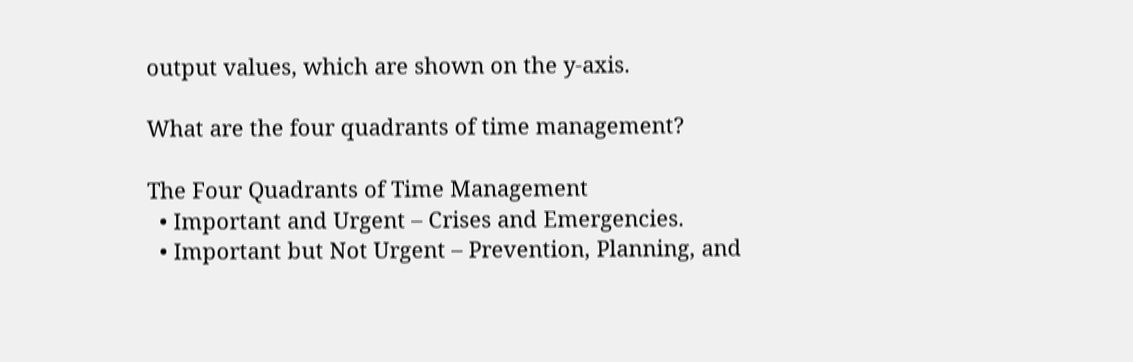output values, which are shown on the y-axis.

What are the four quadrants of time management?

The Four Quadrants of Time Management
  • Important and Urgent – Crises and Emergencies.
  • Important but Not Urgent – Prevention, Planning, and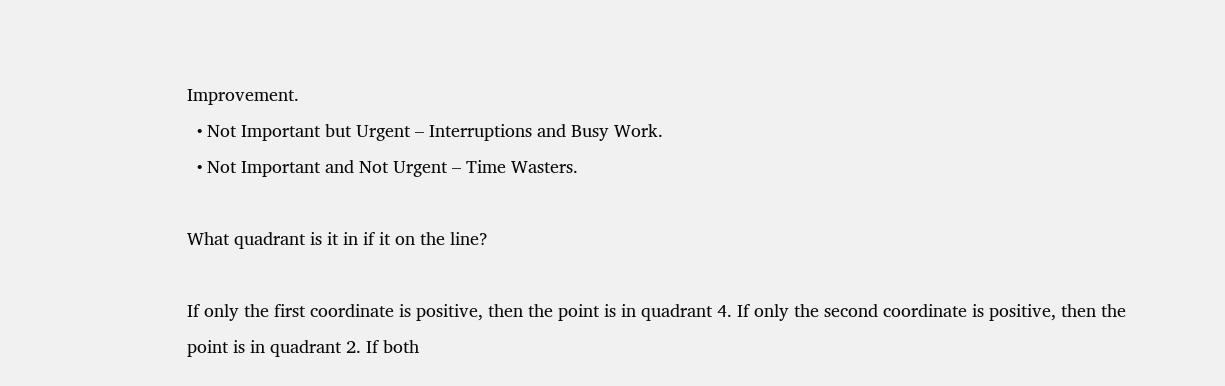Improvement.
  • Not Important but Urgent – Interruptions and Busy Work.
  • Not Important and Not Urgent – Time Wasters.

What quadrant is it in if it on the line?

If only the first coordinate is positive, then the point is in quadrant 4. If only the second coordinate is positive, then the point is in quadrant 2. If both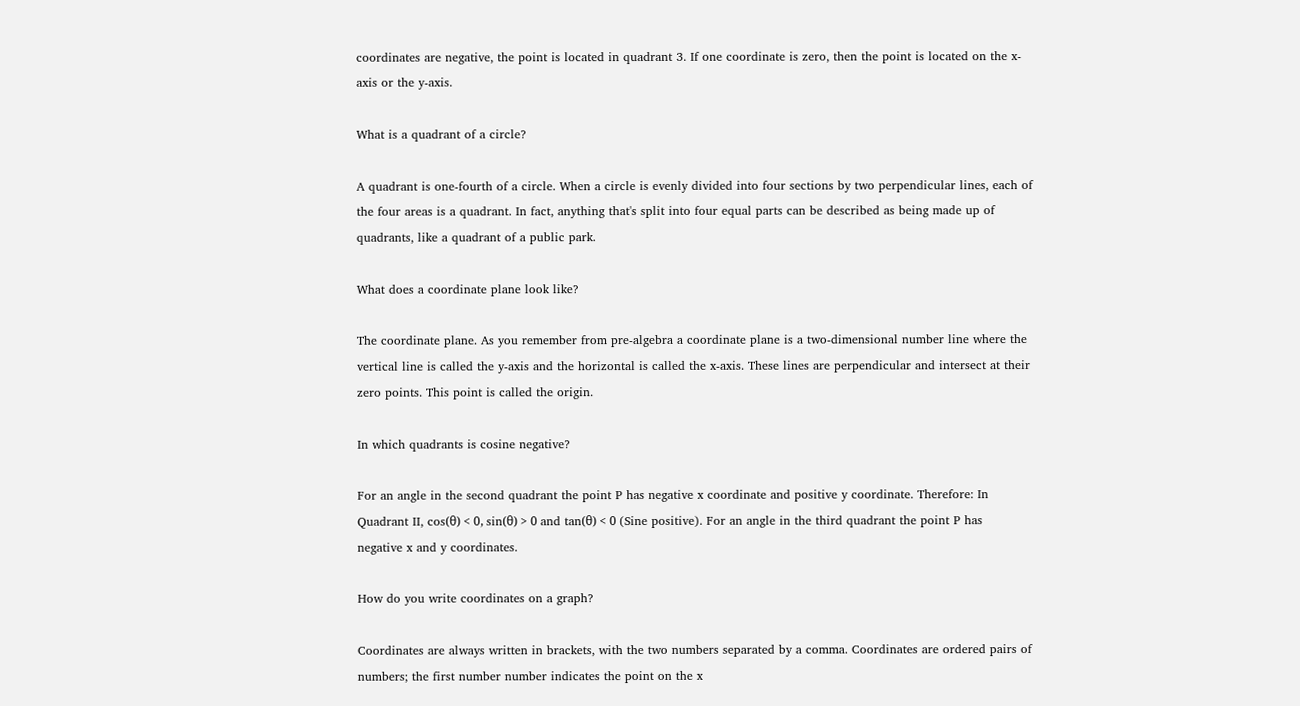coordinates are negative, the point is located in quadrant 3. If one coordinate is zero, then the point is located on the x-axis or the y-axis.

What is a quadrant of a circle?

A quadrant is one-fourth of a circle. When a circle is evenly divided into four sections by two perpendicular lines, each of the four areas is a quadrant. In fact, anything that's split into four equal parts can be described as being made up of quadrants, like a quadrant of a public park.

What does a coordinate plane look like?

The coordinate plane. As you remember from pre-algebra a coordinate plane is a two-dimensional number line where the vertical line is called the y-axis and the horizontal is called the x-axis. These lines are perpendicular and intersect at their zero points. This point is called the origin.

In which quadrants is cosine negative?

For an angle in the second quadrant the point P has negative x coordinate and positive y coordinate. Therefore: In Quadrant II, cos(θ) < 0, sin(θ) > 0 and tan(θ) < 0 (Sine positive). For an angle in the third quadrant the point P has negative x and y coordinates.

How do you write coordinates on a graph?

Coordinates are always written in brackets, with the two numbers separated by a comma. Coordinates are ordered pairs of numbers; the first number number indicates the point on the x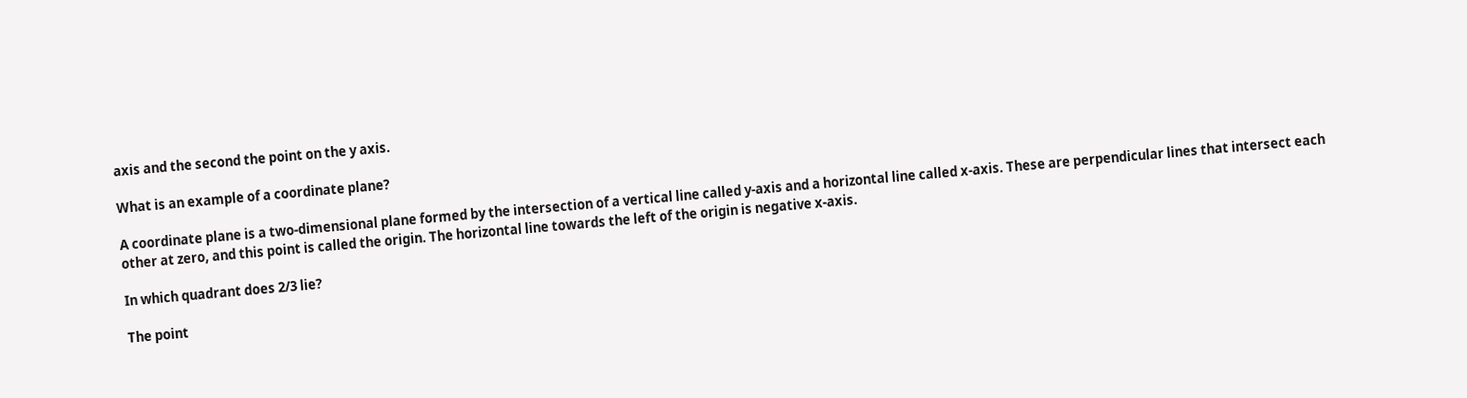axis and the second the point on the y axis.

What is an example of a coordinate plane?

A coordinate plane is a two-dimensional plane formed by the intersection of a vertical line called y-axis and a horizontal line called x-axis. These are perpendicular lines that intersect each other at zero, and this point is called the origin. The horizontal line towards the left of the origin is negative x-axis.

In which quadrant does 2/3 lie?

The point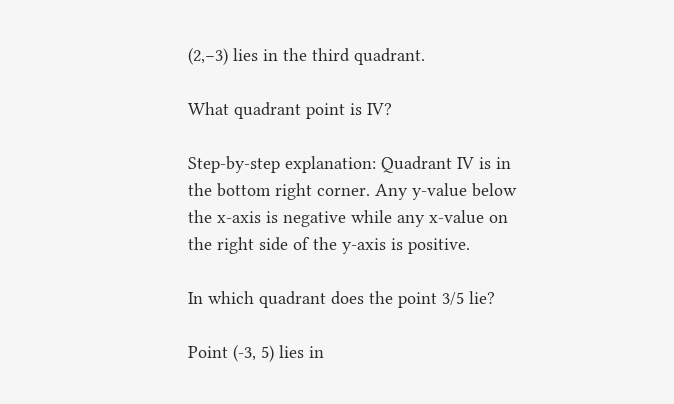(2,−3) lies in the third quadrant.

What quadrant point is IV?

Step-by-step explanation: Quadrant IV is in the bottom right corner. Any y-value below the x-axis is negative while any x-value on the right side of the y-axis is positive.

In which quadrant does the point 3/5 lie?

Point (-3, 5) lies in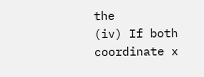the
(iv) If both coordinate x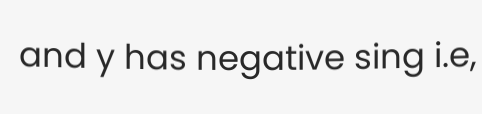and y has negative sing i.e,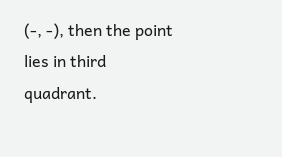(-, -), then the point lies in third quadrant.